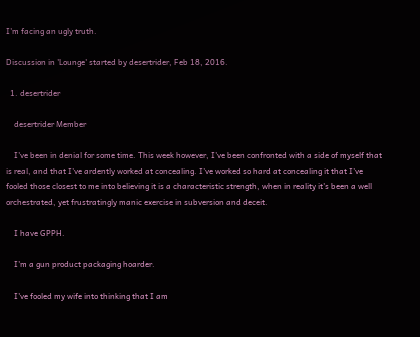I'm facing an ugly truth.

Discussion in 'Lounge' started by desertrider, Feb 18, 2016.

  1. desertrider

    desertrider Member

    I've been in denial for some time. This week however, I've been confronted with a side of myself that is real, and that I've ardently worked at concealing. I've worked so hard at concealing it that I've fooled those closest to me into believing it is a characteristic strength, when in reality it's been a well orchestrated, yet frustratingly manic exercise in subversion and deceit.

    I have GPPH.

    I'm a gun product packaging hoarder.

    I've fooled my wife into thinking that I am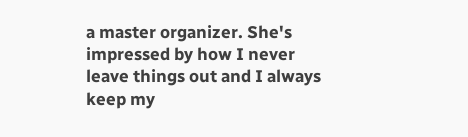a master organizer. She's impressed by how I never leave things out and I always keep my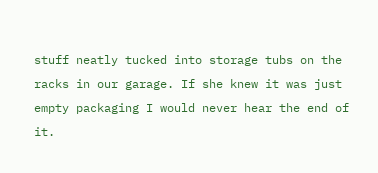stuff neatly tucked into storage tubs on the racks in our garage. If she knew it was just empty packaging I would never hear the end of it.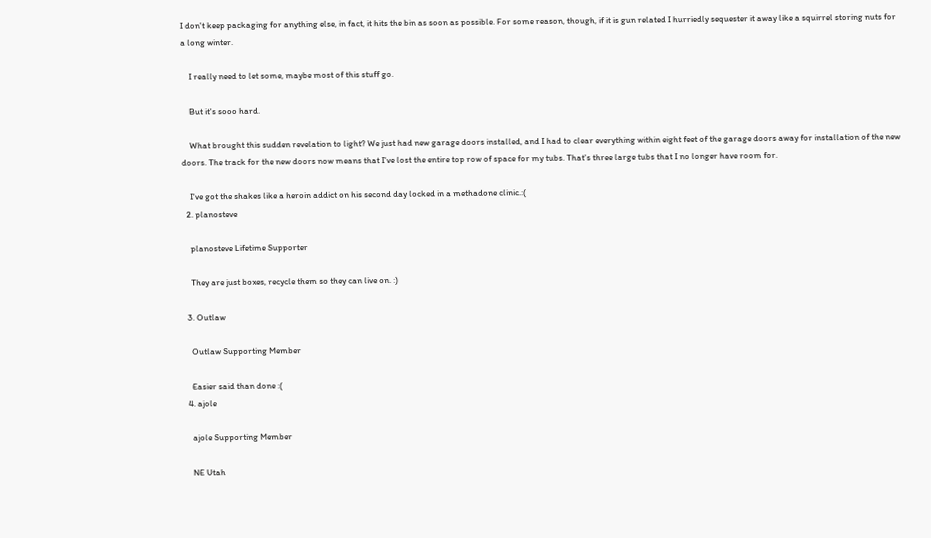I don't keep packaging for anything else, in fact, it hits the bin as soon as possible. For some reason, though, if it is gun related I hurriedly sequester it away like a squirrel storing nuts for a long winter.

    I really need to let some, maybe most of this stuff go.

    But it's sooo hard.

    What brought this sudden revelation to light? We just had new garage doors installed, and I had to clear everything within eight feet of the garage doors away for installation of the new doors. The track for the new doors now means that I've lost the entire top row of space for my tubs. That's three large tubs that I no longer have room for.

    I've got the shakes like a heroin addict on his second day locked in a methadone clinic.:(
  2. planosteve

    planosteve Lifetime Supporter

    They are just boxes, recycle them so they can live on. :)

  3. Outlaw

    Outlaw Supporting Member

    Easier said than done :(
  4. ajole

    ajole Supporting Member

    NE Utah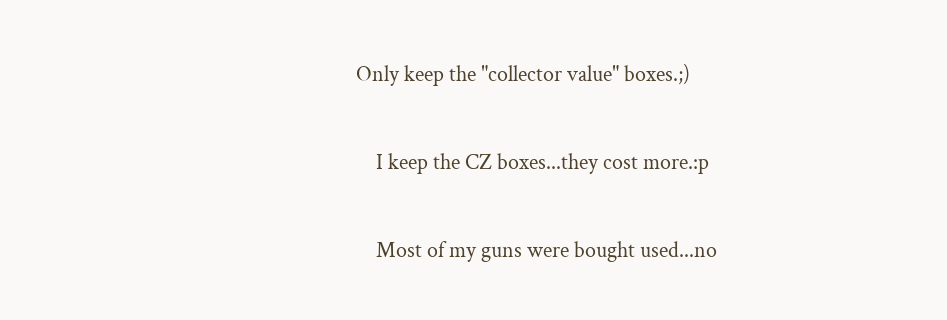Only keep the "collector value" boxes.;)

    I keep the CZ boxes...they cost more.:p

    Most of my guns were bought used...no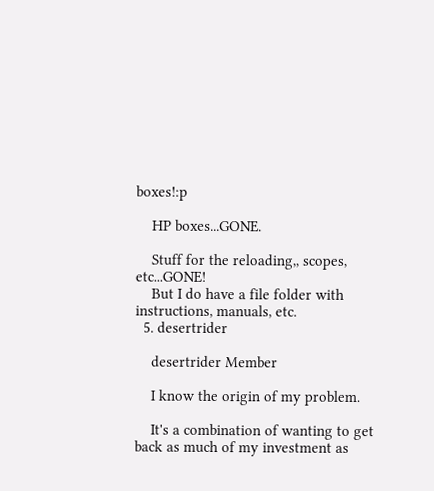boxes!:p

    HP boxes...GONE.

    Stuff for the reloading,, scopes, etc...GONE!
    But I do have a file folder with instructions, manuals, etc.
  5. desertrider

    desertrider Member

    I know the origin of my problem.

    It's a combination of wanting to get back as much of my investment as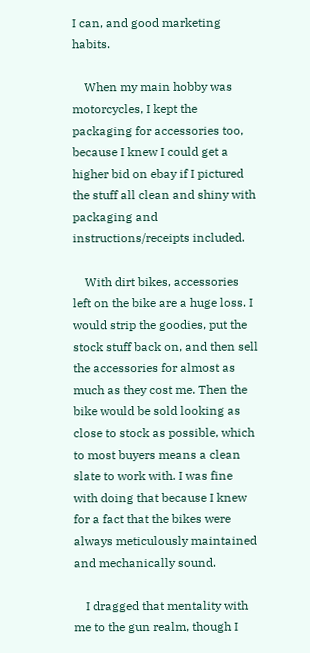I can, and good marketing habits.

    When my main hobby was motorcycles, I kept the packaging for accessories too, because I knew I could get a higher bid on ebay if I pictured the stuff all clean and shiny with packaging and instructions/receipts included.

    With dirt bikes, accessories left on the bike are a huge loss. I would strip the goodies, put the stock stuff back on, and then sell the accessories for almost as much as they cost me. Then the bike would be sold looking as close to stock as possible, which to most buyers means a clean slate to work with. I was fine with doing that because I knew for a fact that the bikes were always meticulously maintained and mechanically sound.

    I dragged that mentality with me to the gun realm, though I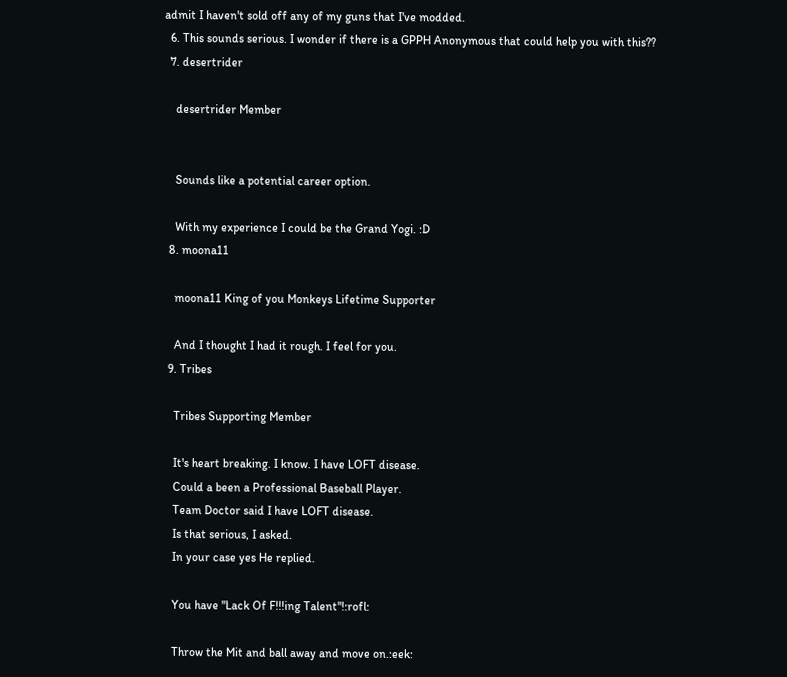admit I haven't sold off any of my guns that I've modded.
  6. This sounds serious. I wonder if there is a GPPH Anonymous that could help you with this??
  7. desertrider

    desertrider Member


    Sounds like a potential career option.

    With my experience I could be the Grand Yogi. :D
  8. moona11

    moona11 King of you Monkeys Lifetime Supporter

    And I thought I had it rough. I feel for you.
  9. Tribes

    Tribes Supporting Member

    It's heart breaking. I know. I have LOFT disease.
    Could a been a Professional Baseball Player.
    Team Doctor said I have LOFT disease.
    Is that serious, I asked.
    In your case yes He replied.

    You have "Lack Of F!!!ing Talent"!:rofl:

    Throw the Mit and ball away and move on.:eek: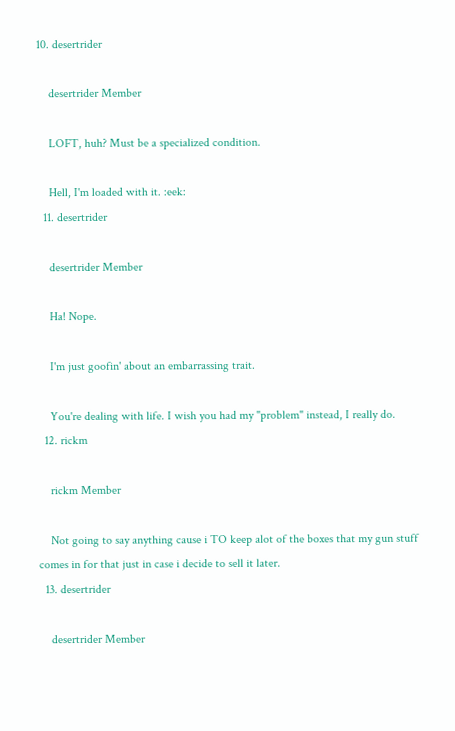10. desertrider

    desertrider Member

    LOFT, huh? Must be a specialized condition.

    Hell, I'm loaded with it. :eek:
  11. desertrider

    desertrider Member

    Ha! Nope.

    I'm just goofin' about an embarrassing trait.

    You're dealing with life. I wish you had my "problem" instead, I really do.
  12. rickm

    rickm Member

    Not going to say anything cause i TO keep alot of the boxes that my gun stuff comes in for that just in case i decide to sell it later.
  13. desertrider

    desertrider Member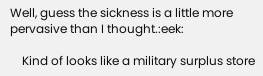Well, guess the sickness is a little more pervasive than I thought.:eek:

    Kind of looks like a military surplus store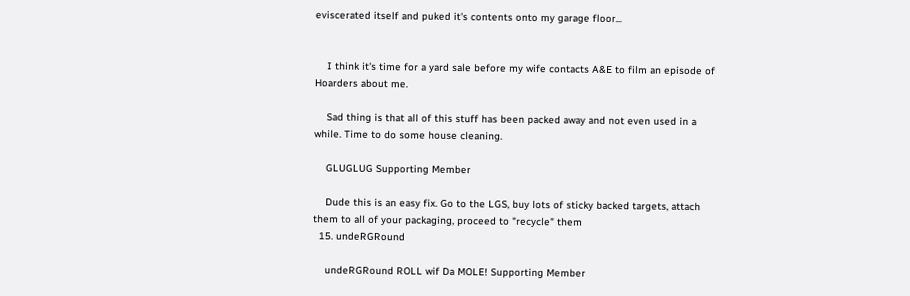eviscerated itself and puked it's contents onto my garage floor...


    I think it's time for a yard sale before my wife contacts A&E to film an episode of Hoarders about me.

    Sad thing is that all of this stuff has been packed away and not even used in a while. Time to do some house cleaning.

    GLUGLUG Supporting Member

    Dude this is an easy fix. Go to the LGS, buy lots of sticky backed targets, attach them to all of your packaging, proceed to "recycle" them
  15. undeRGRound

    undeRGRound ROLL wif Da MOLE! Supporting Member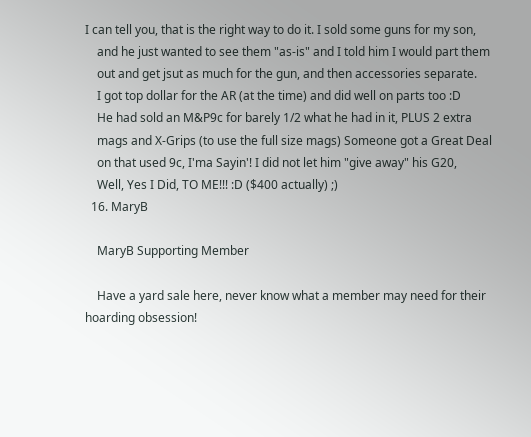I can tell you, that is the right way to do it. I sold some guns for my son,
    and he just wanted to see them "as-is" and I told him I would part them
    out and get jsut as much for the gun, and then accessories separate.
    I got top dollar for the AR (at the time) and did well on parts too :D
    He had sold an M&P9c for barely 1/2 what he had in it, PLUS 2 extra
    mags and X-Grips (to use the full size mags) Someone got a Great Deal
    on that used 9c, I'ma Sayin'! I did not let him "give away" his G20,
    Well, Yes I Did, TO ME!!! :D ($400 actually) ;)
  16. MaryB

    MaryB Supporting Member

    Have a yard sale here, never know what a member may need for their hoarding obsession!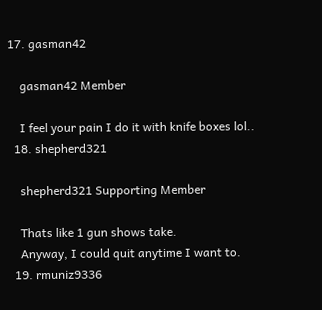17. gasman42

    gasman42 Member

    I feel your pain I do it with knife boxes lol..
  18. shepherd321

    shepherd321 Supporting Member

    Thats like 1 gun shows take.
    Anyway, I could quit anytime I want to.
  19. rmuniz9336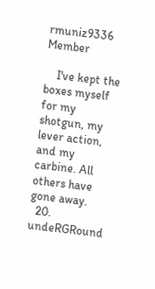rmuniz9336 Member

    I've kept the boxes myself for my shotgun, my lever action, and my carbine. All others have gone away.
  20. undeRGRound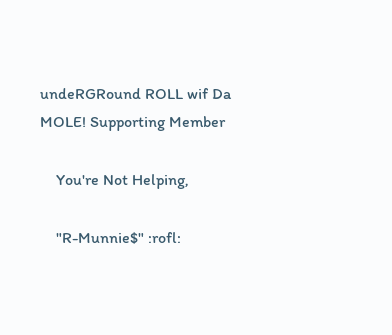undeRGRound ROLL wif Da MOLE! Supporting Member

    You're Not Helping,

    "R-Munnie$" :rofl: